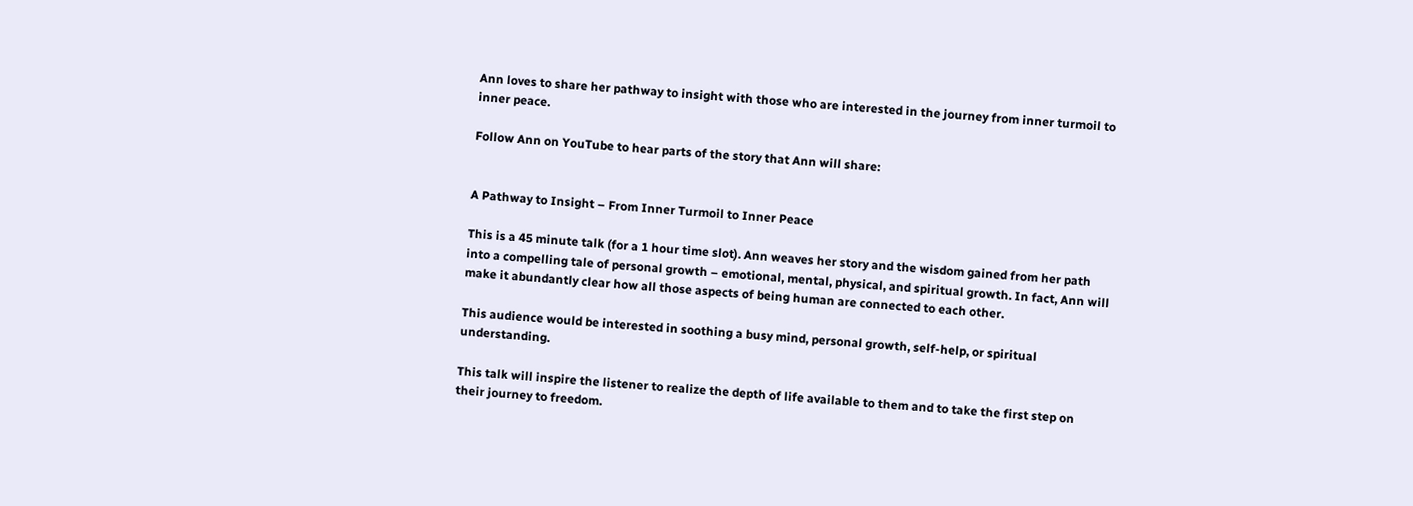Ann loves to share her pathway to insight with those who are interested in the journey from inner turmoil to inner peace.

Follow Ann on YouTube to hear parts of the story that Ann will share:


A Pathway to Insight – From Inner Turmoil to Inner Peace

This is a 45 minute talk (for a 1 hour time slot). Ann weaves her story and the wisdom gained from her path into a compelling tale of personal growth – emotional, mental, physical, and spiritual growth. In fact, Ann will make it abundantly clear how all those aspects of being human are connected to each other.

This audience would be interested in soothing a busy mind, personal growth, self-help, or spiritual understanding.

This talk will inspire the listener to realize the depth of life available to them and to take the first step on their journey to freedom.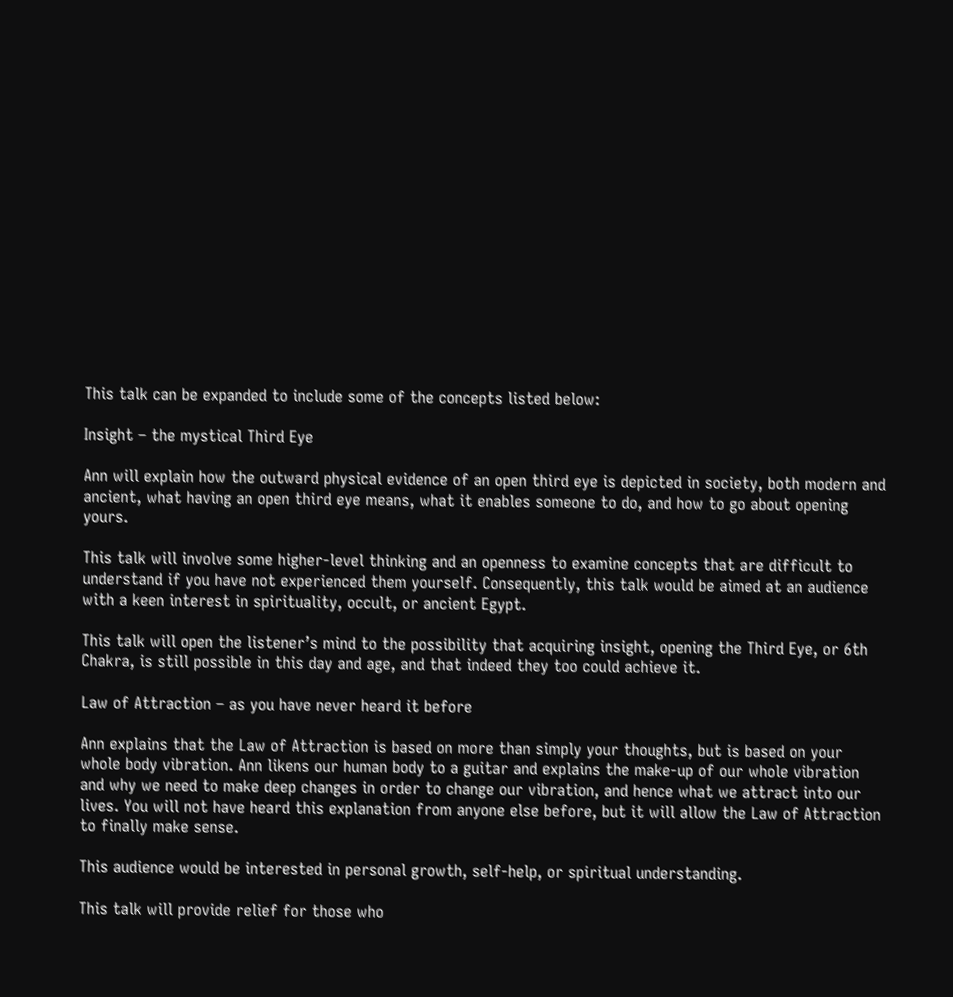This talk can be expanded to include some of the concepts listed below:

Insight – the mystical Third Eye

Ann will explain how the outward physical evidence of an open third eye is depicted in society, both modern and ancient, what having an open third eye means, what it enables someone to do, and how to go about opening yours.

This talk will involve some higher-level thinking and an openness to examine concepts that are difficult to understand if you have not experienced them yourself. Consequently, this talk would be aimed at an audience with a keen interest in spirituality, occult, or ancient Egypt.

This talk will open the listener’s mind to the possibility that acquiring insight, opening the Third Eye, or 6th Chakra, is still possible in this day and age, and that indeed they too could achieve it.

Law of Attraction – as you have never heard it before

Ann explains that the Law of Attraction is based on more than simply your thoughts, but is based on your whole body vibration. Ann likens our human body to a guitar and explains the make-up of our whole vibration and why we need to make deep changes in order to change our vibration, and hence what we attract into our lives. You will not have heard this explanation from anyone else before, but it will allow the Law of Attraction to finally make sense.

This audience would be interested in personal growth, self-help, or spiritual understanding.

This talk will provide relief for those who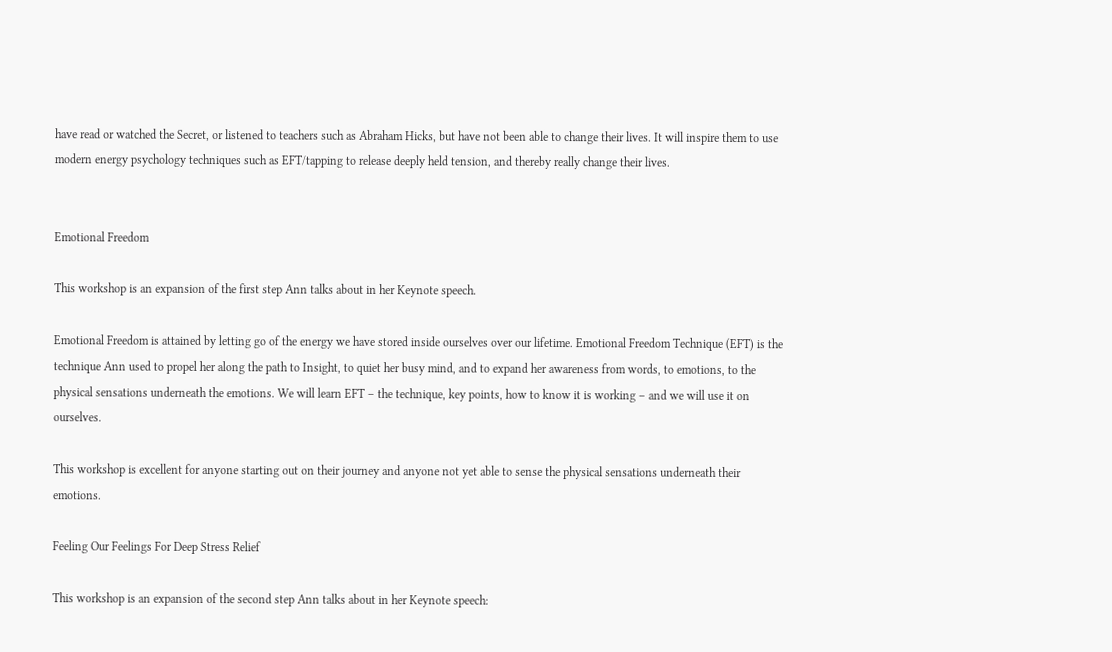have read or watched the Secret, or listened to teachers such as Abraham Hicks, but have not been able to change their lives. It will inspire them to use modern energy psychology techniques such as EFT/tapping to release deeply held tension, and thereby really change their lives.


Emotional Freedom

This workshop is an expansion of the first step Ann talks about in her Keynote speech.

Emotional Freedom is attained by letting go of the energy we have stored inside ourselves over our lifetime. Emotional Freedom Technique (EFT) is the technique Ann used to propel her along the path to Insight, to quiet her busy mind, and to expand her awareness from words, to emotions, to the physical sensations underneath the emotions. We will learn EFT – the technique, key points, how to know it is working – and we will use it on ourselves.

This workshop is excellent for anyone starting out on their journey and anyone not yet able to sense the physical sensations underneath their emotions.

Feeling Our Feelings For Deep Stress Relief

This workshop is an expansion of the second step Ann talks about in her Keynote speech: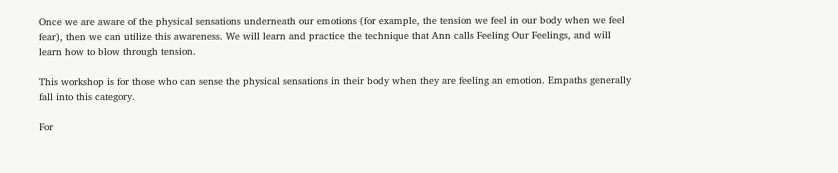Once we are aware of the physical sensations underneath our emotions (for example, the tension we feel in our body when we feel fear), then we can utilize this awareness. We will learn and practice the technique that Ann calls Feeling Our Feelings, and will learn how to blow through tension.

This workshop is for those who can sense the physical sensations in their body when they are feeling an emotion. Empaths generally fall into this category.

For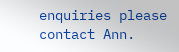enquiries please contact Ann.